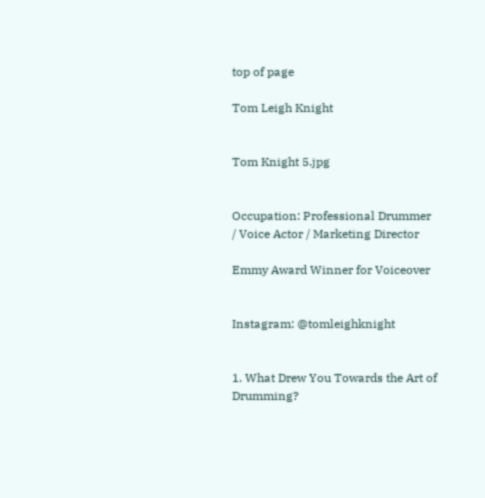top of page

Tom Leigh Knight


Tom Knight 5.jpg


Occupation: Professional Drummer / Voice Actor / Marketing Director

Emmy Award Winner for Voiceover


Instagram: @tomleighknight


1. What Drew You Towards the Art of Drumming?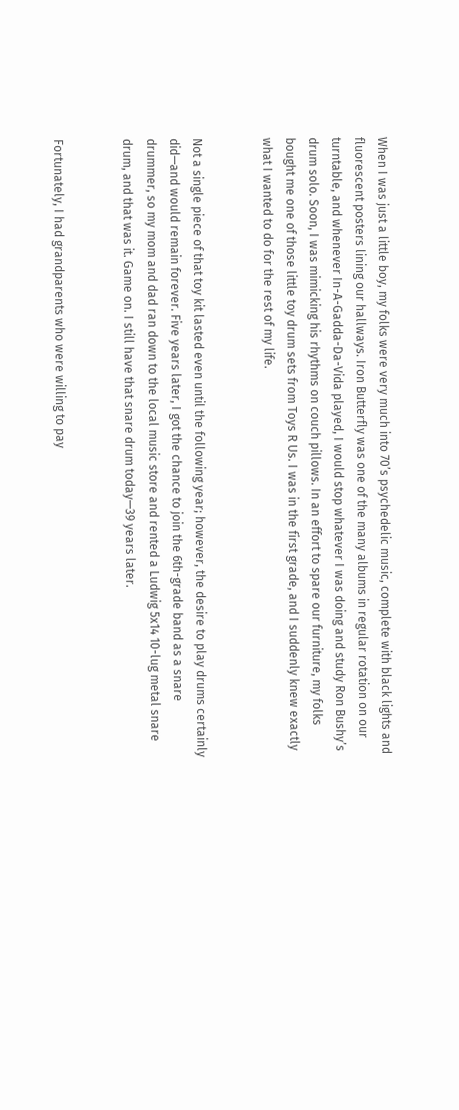When I was just a little boy, my folks were very much into 70’s psychedelic music, complete with black lights and fluorescent posters lining our hallways. Iron Butterfly was one of the many albums in regular rotation on our turntable, and whenever In-A-Gadda-Da-Vida played, I would stop whatever I was doing and study Ron Bushy’s drum solo. Soon, I was mimicking his rhythms on couch pillows. In an effort to spare our furniture, my folks bought me one of those little toy drum sets from Toys R Us. I was in the first grade, and I suddenly knew exactly what I wanted to do for the rest of my life.


Not a single piece of that toy kit lasted even until the following year; however, the desire to play drums certainly did—and would remain forever. Five years later, I got the chance to join the 6th-grade band as a snare drummer, so my mom and dad ran down to the local music store and rented a Ludwig 5x14 10-lug metal snare drum, and that was it. Game on. I still have that snare drum today—39 years later.


Fortunately, I had grandparents who were willing to pay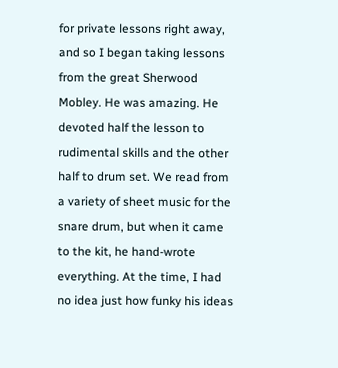for private lessons right away, and so I began taking lessons from the great Sherwood Mobley. He was amazing. He devoted half the lesson to rudimental skills and the other half to drum set. We read from a variety of sheet music for the snare drum, but when it came to the kit, he hand-wrote everything. At the time, I had no idea just how funky his ideas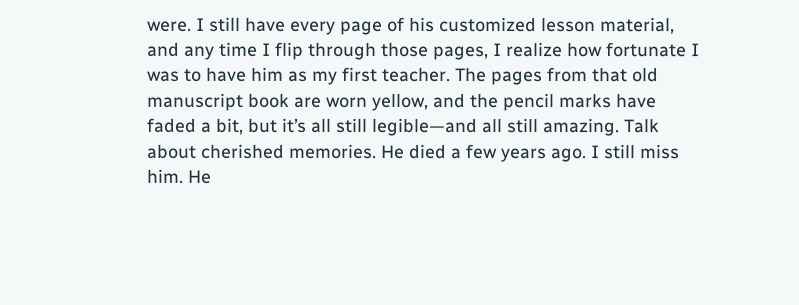were. I still have every page of his customized lesson material, and any time I flip through those pages, I realize how fortunate I was to have him as my first teacher. The pages from that old manuscript book are worn yellow, and the pencil marks have faded a bit, but it’s all still legible—and all still amazing. Talk about cherished memories. He died a few years ago. I still miss him. He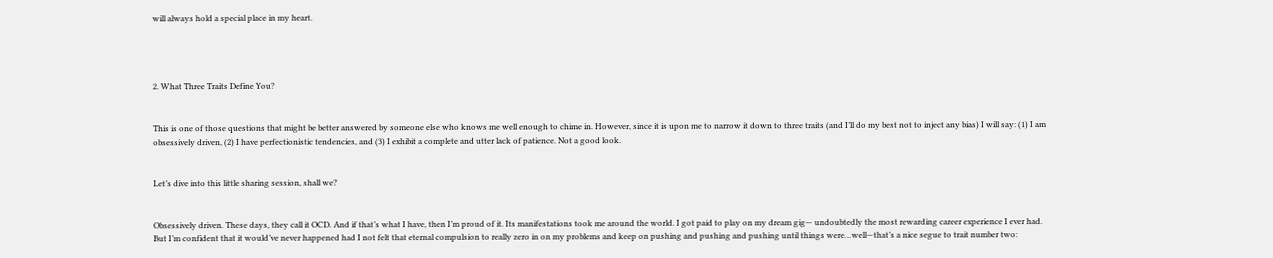will always hold a special place in my heart.




2. What Three Traits Define You?


This is one of those questions that might be better answered by someone else who knows me well enough to chime in. However, since it is upon me to narrow it down to three traits (and I’ll do my best not to inject any bias) I will say: (1) I am obsessively driven, (2) I have perfectionistic tendencies, and (3) I exhibit a complete and utter lack of patience. Not a good look.


Let’s dive into this little sharing session, shall we?


Obsessively driven. These days, they call it OCD. And if that’s what I have, then I’m proud of it. Its manifestations took me around the world. I got paid to play on my dream gig— undoubtedly the most rewarding career experience I ever had. But I’m confident that it would’ve never happened had I not felt that eternal compulsion to really zero in on my problems and keep on pushing and pushing and pushing until things were…well—that’s a nice segue to trait number two: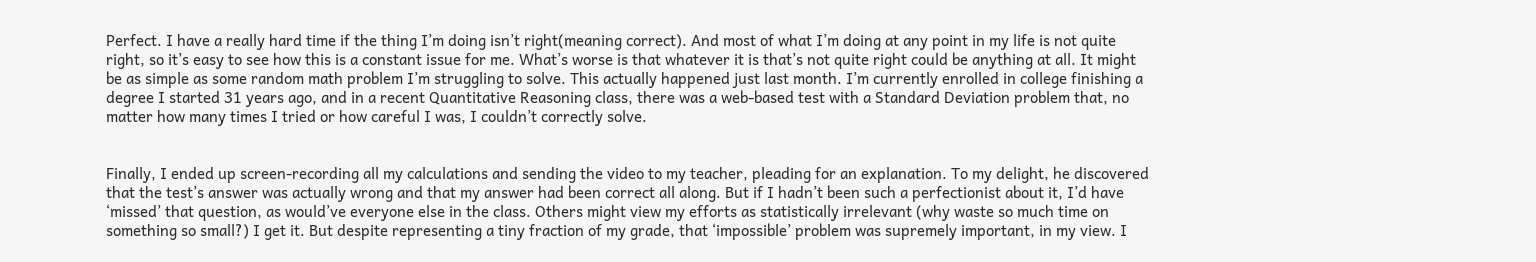Perfect. I have a really hard time if the thing I’m doing isn’t right(meaning correct). And most of what I’m doing at any point in my life is not quite right, so it’s easy to see how this is a constant issue for me. What’s worse is that whatever it is that’s not quite right could be anything at all. It might be as simple as some random math problem I’m struggling to solve. This actually happened just last month. I’m currently enrolled in college finishing a degree I started 31 years ago, and in a recent Quantitative Reasoning class, there was a web-based test with a Standard Deviation problem that, no matter how many times I tried or how careful I was, I couldn’t correctly solve.


Finally, I ended up screen-recording all my calculations and sending the video to my teacher, pleading for an explanation. To my delight, he discovered that the test’s answer was actually wrong and that my answer had been correct all along. But if I hadn’t been such a perfectionist about it, I’d have ‘missed’ that question, as would’ve everyone else in the class. Others might view my efforts as statistically irrelevant (why waste so much time on something so small?) I get it. But despite representing a tiny fraction of my grade, that ‘impossible’ problem was supremely important, in my view. I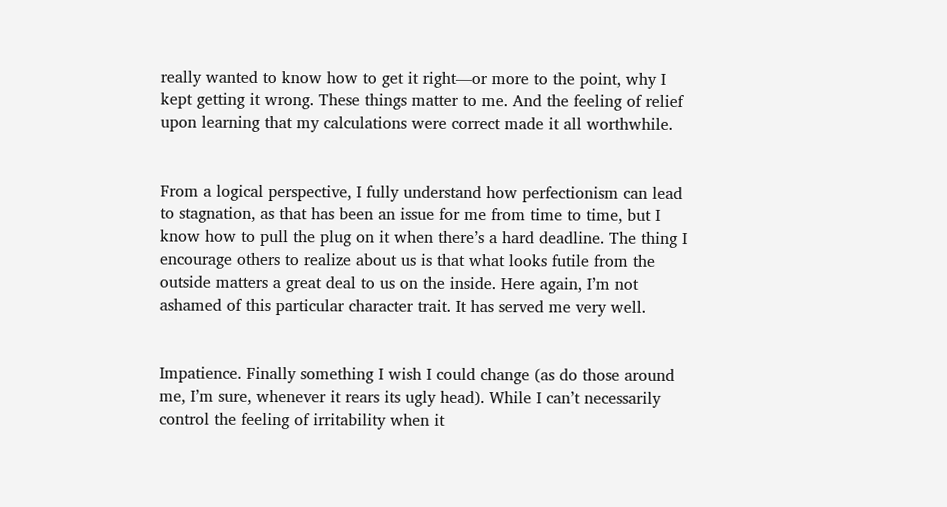really wanted to know how to get it right—or more to the point, why I kept getting it wrong. These things matter to me. And the feeling of relief upon learning that my calculations were correct made it all worthwhile.


From a logical perspective, I fully understand how perfectionism can lead to stagnation, as that has been an issue for me from time to time, but I know how to pull the plug on it when there’s a hard deadline. The thing I encourage others to realize about us is that what looks futile from the outside matters a great deal to us on the inside. Here again, I’m not ashamed of this particular character trait. It has served me very well.


Impatience. Finally something I wish I could change (as do those around me, I’m sure, whenever it rears its ugly head). While I can’t necessarily control the feeling of irritability when it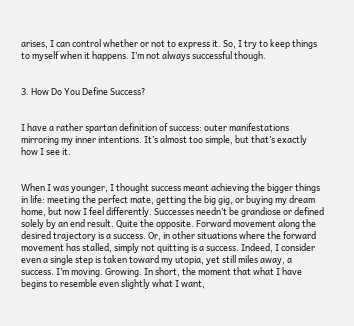arises, I can control whether or not to express it. So, I try to keep things to myself when it happens. I’m not always successful though.


3. How Do You Define Success?


I have a rather spartan definition of success: outer manifestations mirroring my inner intentions. It’s almost too simple, but that’s exactly how I see it.


When I was younger, I thought success meant achieving the bigger things in life: meeting the perfect mate, getting the big gig, or buying my dream home, but now I feel differently. Successes needn’t be grandiose or defined solely by an end result. Quite the opposite. Forward movement along the desired trajectory is a success. Or, in other situations where the forward movement has stalled, simply not quitting is a success. Indeed, I consider even a single step is taken toward my utopia, yet still miles away, a success. I’m moving. Growing. In short, the moment that what I have begins to resemble even slightly what I want,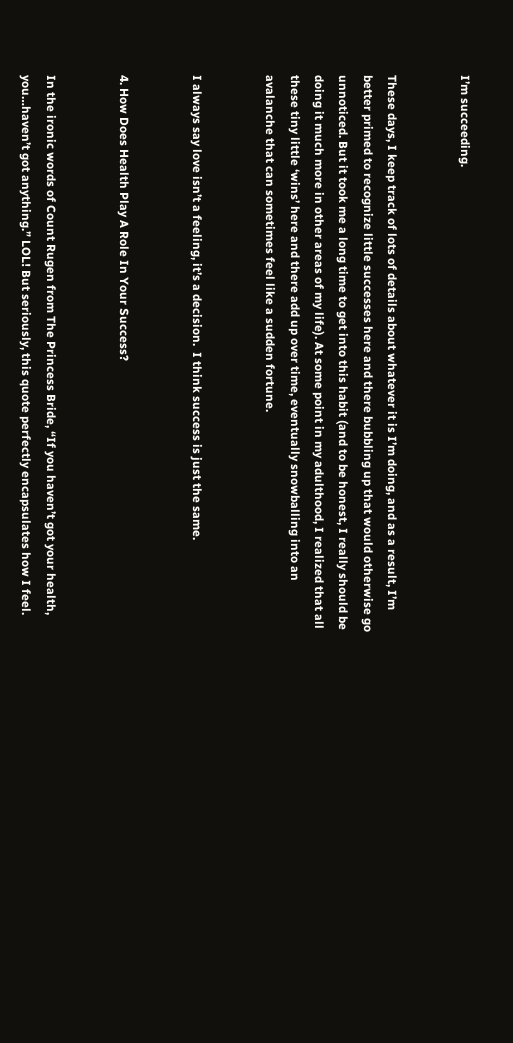I’m succeeding.


These days, I keep track of lots of details about whatever it is I’m doing, and as a result, I’m better primed to recognize little successes here and there bubbling up that would otherwise go unnoticed. But it took me a long time to get into this habit (and to be honest, I really should be doing it much more in other areas of my life). At some point in my adulthood, I realized that all these tiny little ‘wins’ here and there add up over time, eventually snowballing into an avalanche that can sometimes feel like a sudden fortune.


I always say love isn’t a feeling, it’s a decision.  I think success is just the same.


4. How Does Health Play A Role In Your Success?


In the ironic words of Count Rugen from The Princess Bride, “If you haven’t got your health, you…haven’t got anything.” LOL! But seriously, this quote perfectly encapsulates how I feel.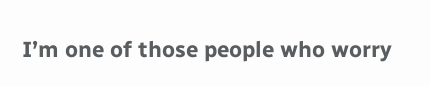I’m one of those people who worry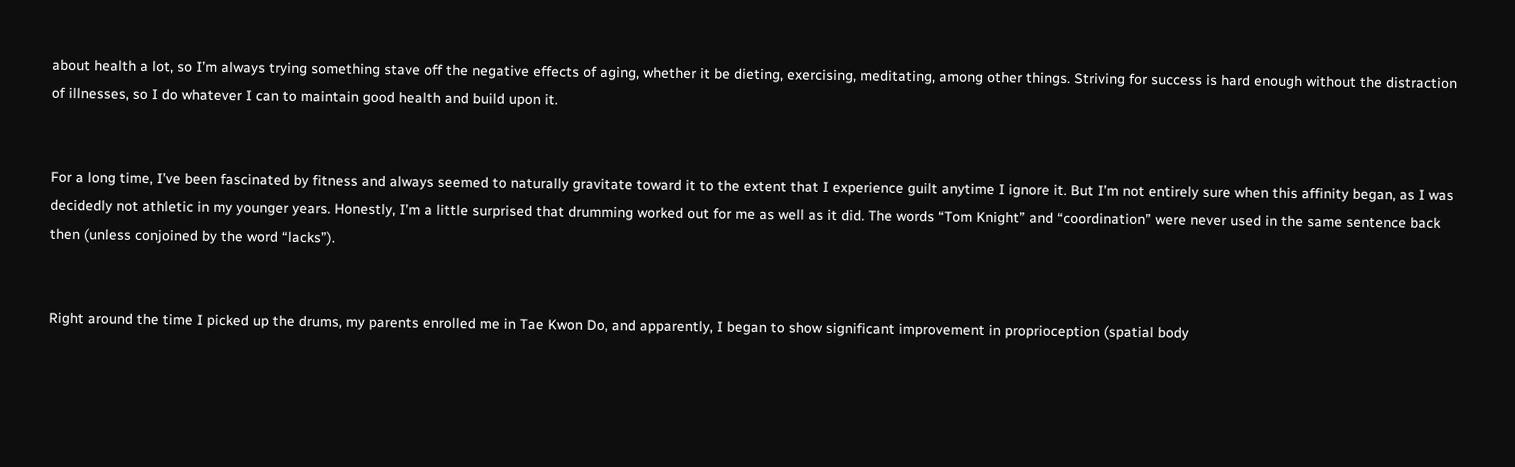about health a lot, so I’m always trying something stave off the negative effects of aging, whether it be dieting, exercising, meditating, among other things. Striving for success is hard enough without the distraction of illnesses, so I do whatever I can to maintain good health and build upon it.


For a long time, I’ve been fascinated by fitness and always seemed to naturally gravitate toward it to the extent that I experience guilt anytime I ignore it. But I’m not entirely sure when this affinity began, as I was decidedly not athletic in my younger years. Honestly, I’m a little surprised that drumming worked out for me as well as it did. The words “Tom Knight” and “coordination” were never used in the same sentence back then (unless conjoined by the word “lacks”).


Right around the time I picked up the drums, my parents enrolled me in Tae Kwon Do, and apparently, I began to show significant improvement in proprioception (spatial body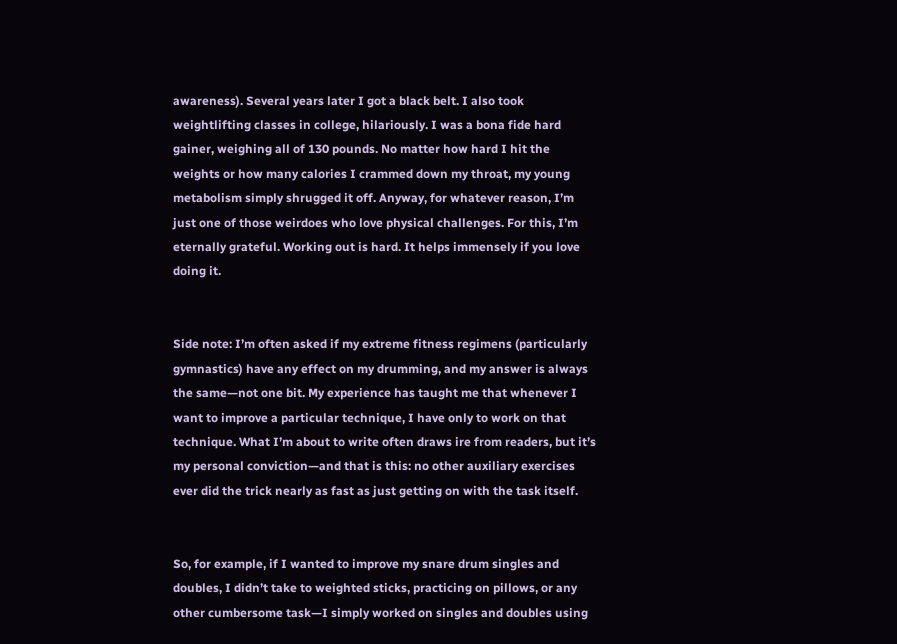awareness). Several years later I got a black belt. I also took weightlifting classes in college, hilariously. I was a bona fide hard gainer, weighing all of 130 pounds. No matter how hard I hit the weights or how many calories I crammed down my throat, my young metabolism simply shrugged it off. Anyway, for whatever reason, I’m just one of those weirdoes who love physical challenges. For this, I’m eternally grateful. Working out is hard. It helps immensely if you love doing it.


Side note: I’m often asked if my extreme fitness regimens (particularly gymnastics) have any effect on my drumming, and my answer is always the same—not one bit. My experience has taught me that whenever I want to improve a particular technique, I have only to work on that technique. What I’m about to write often draws ire from readers, but it’s my personal conviction—and that is this: no other auxiliary exercises ever did the trick nearly as fast as just getting on with the task itself.


So, for example, if I wanted to improve my snare drum singles and doubles, I didn’t take to weighted sticks, practicing on pillows, or any other cumbersome task—I simply worked on singles and doubles using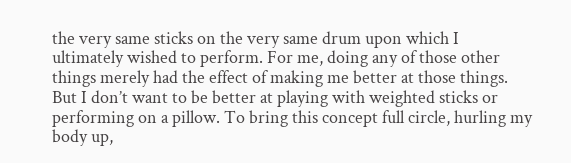the very same sticks on the very same drum upon which I ultimately wished to perform. For me, doing any of those other things merely had the effect of making me better at those things. But I don’t want to be better at playing with weighted sticks or performing on a pillow. To bring this concept full circle, hurling my body up,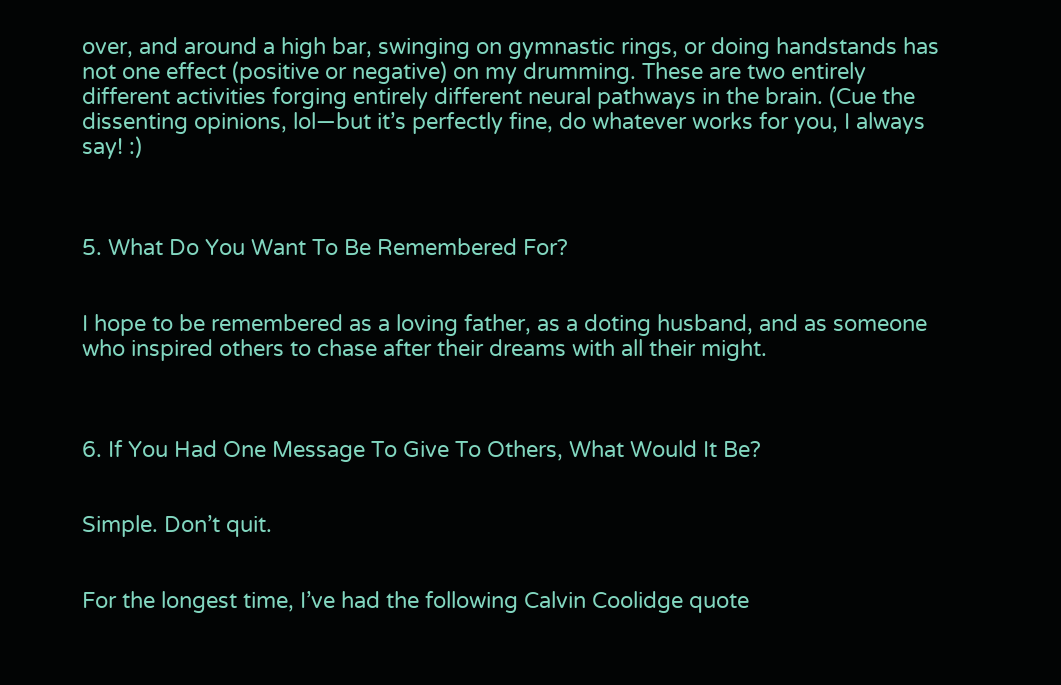over, and around a high bar, swinging on gymnastic rings, or doing handstands has not one effect (positive or negative) on my drumming. These are two entirely different activities forging entirely different neural pathways in the brain. (Cue the dissenting opinions, lol—but it’s perfectly fine, do whatever works for you, I always say! :)



5. What Do You Want To Be Remembered For?


I hope to be remembered as a loving father, as a doting husband, and as someone who inspired others to chase after their dreams with all their might.



6. If You Had One Message To Give To Others, What Would It Be?


Simple. Don’t quit.


For the longest time, I’ve had the following Calvin Coolidge quote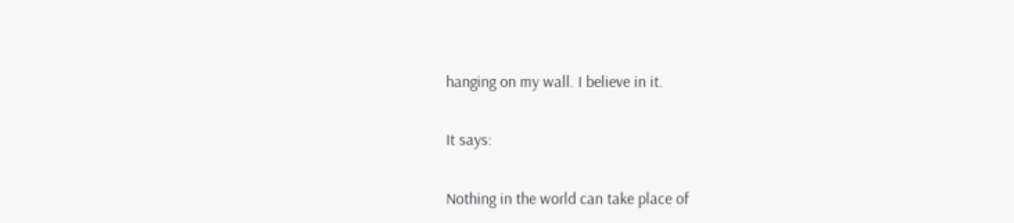hanging on my wall. I believe in it.


It says:


Nothing in the world can take place of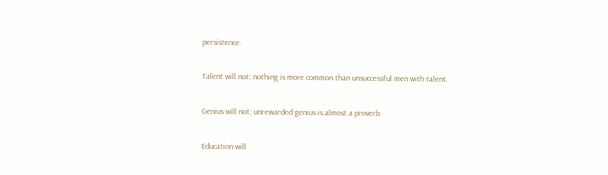persistence.


Talent will not; nothing is more common than unsuccessful men with talent.


Genius will not; unrewarded genius is almost a proverb.


Education will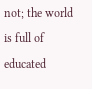not; the world is full of educated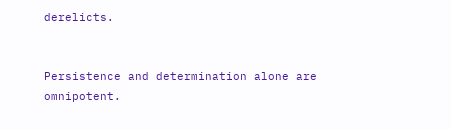derelicts.


Persistence and determination alone are omnipotent.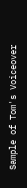Sample of Tom's Voiceover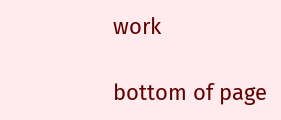work

bottom of page